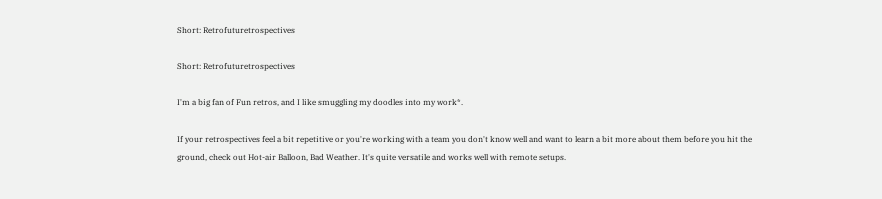Short: Retrofuturetrospectives

Short: Retrofuturetrospectives

I'm a big fan of Fun retros, and I like smuggling my doodles into my work*.

If your retrospectives feel a bit repetitive or you're working with a team you don't know well and want to learn a bit more about them before you hit the ground, check out Hot-air Balloon, Bad Weather. It's quite versatile and works well with remote setups.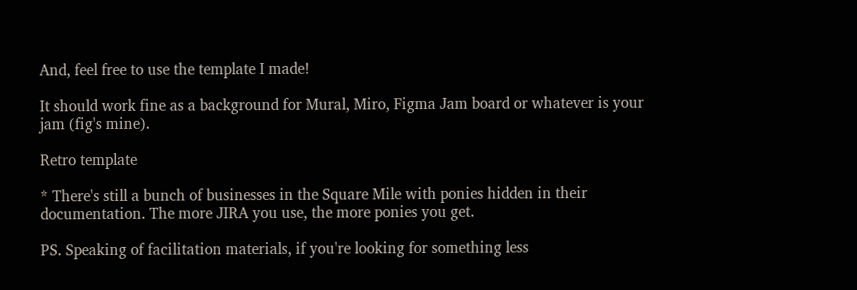And, feel free to use the template I made!

It should work fine as a background for Mural, Miro, Figma Jam board or whatever is your jam (fig's mine).

Retro template

* There's still a bunch of businesses in the Square Mile with ponies hidden in their documentation. The more JIRA you use, the more ponies you get.

PS. Speaking of facilitation materials, if you're looking for something less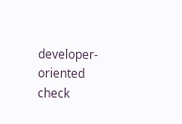developer-oriented check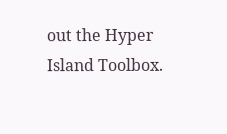out the Hyper Island Toolbox.